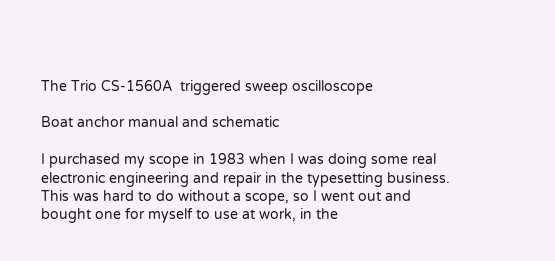The Trio CS-1560A  triggered sweep oscilloscope

Boat anchor manual and schematic

I purchased my scope in 1983 when I was doing some real electronic engineering and repair in the typesetting business.  This was hard to do without a scope, so I went out and bought one for myself to use at work, in the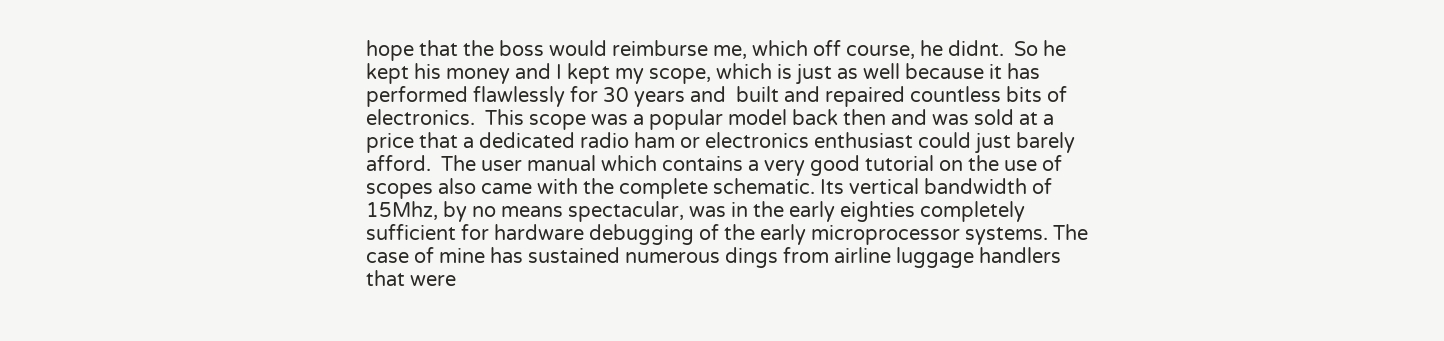hope that the boss would reimburse me, which off course, he didnt.  So he kept his money and I kept my scope, which is just as well because it has performed flawlessly for 30 years and  built and repaired countless bits of electronics.  This scope was a popular model back then and was sold at a price that a dedicated radio ham or electronics enthusiast could just barely afford.  The user manual which contains a very good tutorial on the use of scopes also came with the complete schematic. Its vertical bandwidth of 15Mhz, by no means spectacular, was in the early eighties completely sufficient for hardware debugging of the early microprocessor systems. The case of mine has sustained numerous dings from airline luggage handlers that were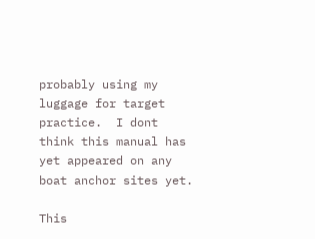probably using my luggage for target practice.  I dont think this manual has yet appeared on any boat anchor sites yet.

This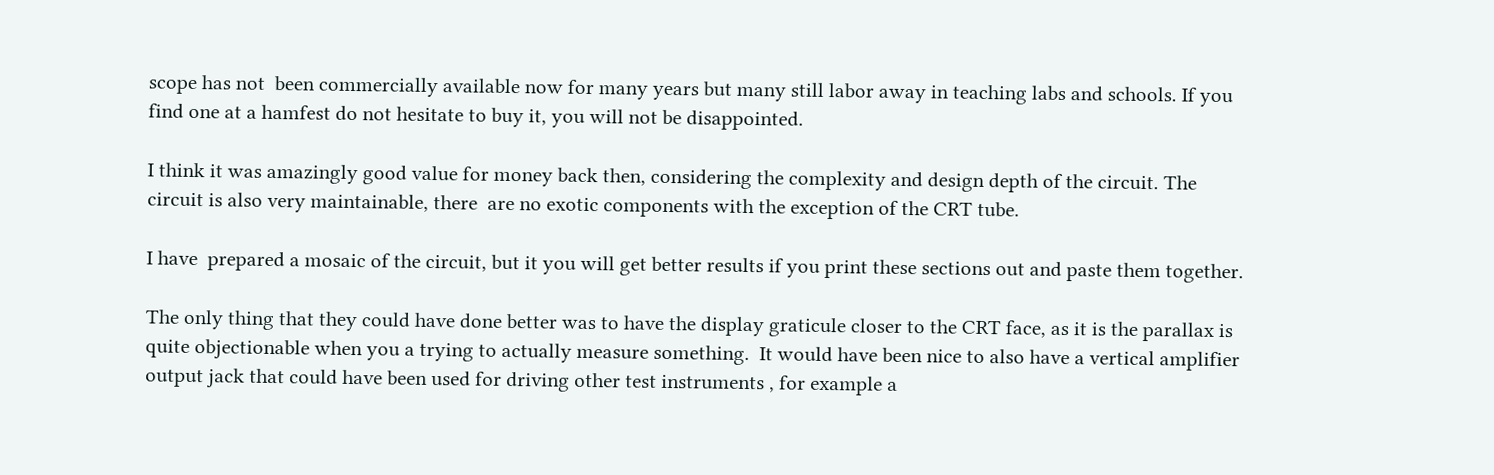scope has not  been commercially available now for many years but many still labor away in teaching labs and schools. If you find one at a hamfest do not hesitate to buy it, you will not be disappointed.

I think it was amazingly good value for money back then, considering the complexity and design depth of the circuit. The circuit is also very maintainable, there  are no exotic components with the exception of the CRT tube.

I have  prepared a mosaic of the circuit, but it you will get better results if you print these sections out and paste them together.

The only thing that they could have done better was to have the display graticule closer to the CRT face, as it is the parallax is quite objectionable when you a trying to actually measure something.  It would have been nice to also have a vertical amplifier output jack that could have been used for driving other test instruments , for example a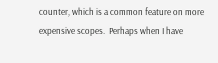counter, which is a common feature on more expensive scopes.  Perhaps when I have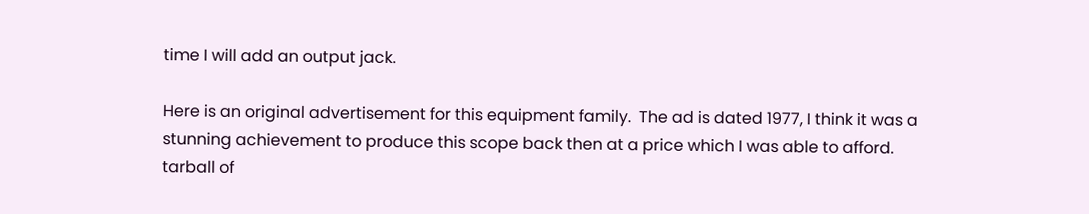time I will add an output jack.

Here is an original advertisement for this equipment family.  The ad is dated 1977, I think it was a stunning achievement to produce this scope back then at a price which I was able to afford.
tarball of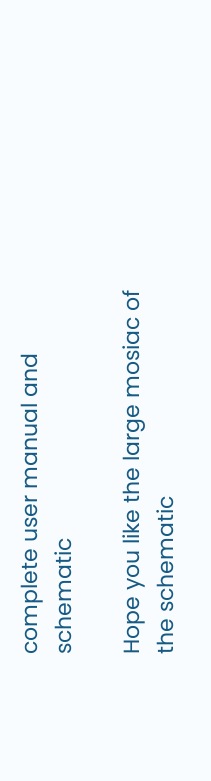complete user manual and schematic

Hope you like the large mosiac of the schematic